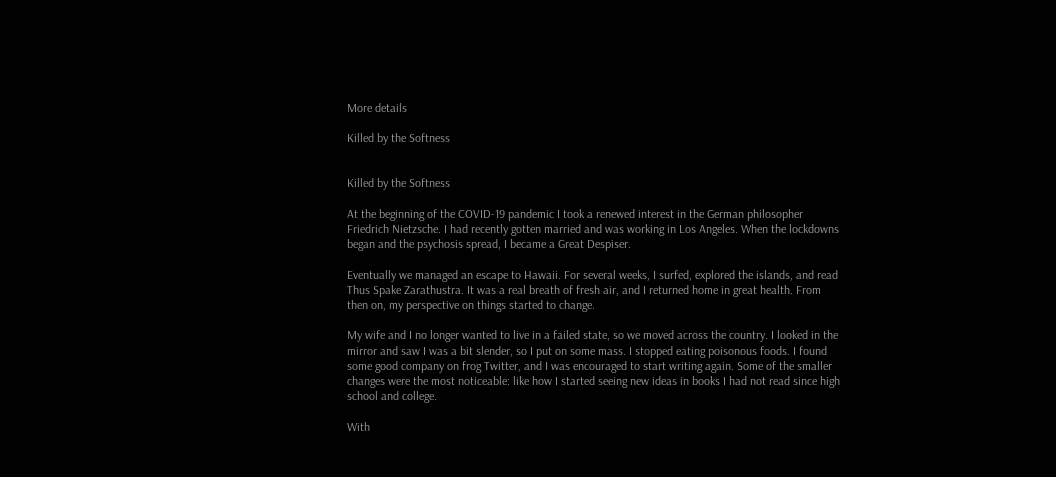More details

Killed by the Softness


Killed by the Softness

At the beginning of the COVID-19 pandemic I took a renewed interest in the German philosopher Friedrich Nietzsche. I had recently gotten married and was working in Los Angeles. When the lockdowns began and the psychosis spread, I became a Great Despiser.

Eventually we managed an escape to Hawaii. For several weeks, I surfed, explored the islands, and read Thus Spake Zarathustra. It was a real breath of fresh air, and I returned home in great health. From then on, my perspective on things started to change.

My wife and I no longer wanted to live in a failed state, so we moved across the country. I looked in the mirror and saw I was a bit slender, so I put on some mass. I stopped eating poisonous foods. I found some good company on frog Twitter, and I was encouraged to start writing again. Some of the smaller changes were the most noticeable: like how I started seeing new ideas in books I had not read since high school and college.

With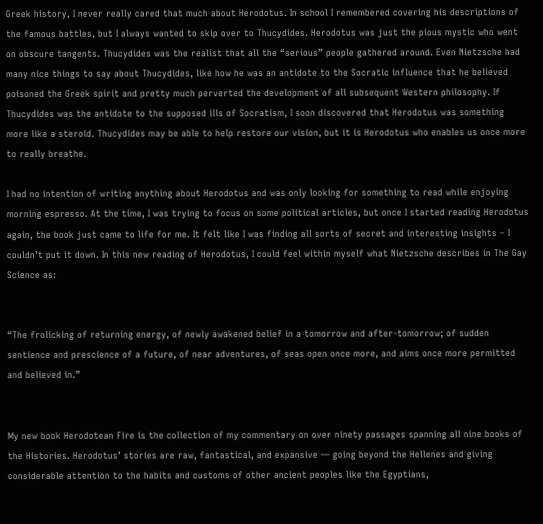Greek history, I never really cared that much about Herodotus. In school I remembered covering his descriptions of the famous battles, but I always wanted to skip over to Thucydides. Herodotus was just the pious mystic who went on obscure tangents. Thucydides was the realist that all the “serious” people gathered around. Even Nietzsche had many nice things to say about Thucydides, like how he was an antidote to the Socratic influence that he believed poisoned the Greek spirit and pretty much perverted the development of all subsequent Western philosophy. If Thucydides was the antidote to the supposed ills of Socratism, I soon discovered that Herodotus was something more like a steroid. Thucydides may be able to help restore our vision, but it is Herodotus who enables us once more to really breathe.

I had no intention of writing anything about Herodotus and was only looking for something to read while enjoying morning espresso. At the time, I was trying to focus on some political articles, but once I started reading Herodotus again, the book just came to life for me. It felt like I was finding all sorts of secret and interesting insights – I couldn’t put it down. In this new reading of Herodotus, I could feel within myself what Nietzsche describes in The Gay Science as:


“The frolicking of returning energy, of newly awakened belief in a tomorrow and after-tomorrow; of sudden sentience and prescience of a future, of near adventures, of seas open once more, and aims once more permitted and believed in.”


My new book Herodotean Fire is the collection of my commentary on over ninety passages spanning all nine books of the Histories. Herodotus’ stories are raw, fantastical, and expansive — going beyond the Hellenes and giving considerable attention to the habits and customs of other ancient peoples like the Egyptians,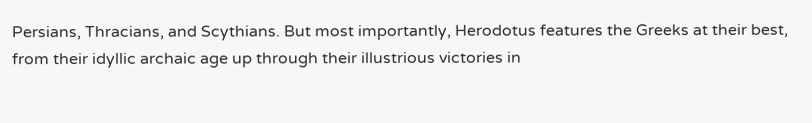Persians, Thracians, and Scythians. But most importantly, Herodotus features the Greeks at their best, from their idyllic archaic age up through their illustrious victories in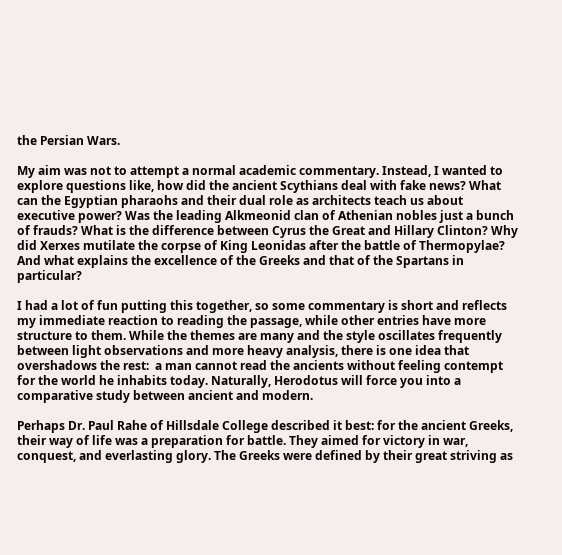the Persian Wars.

My aim was not to attempt a normal academic commentary. Instead, I wanted to explore questions like, how did the ancient Scythians deal with fake news? What can the Egyptian pharaohs and their dual role as architects teach us about executive power? Was the leading Alkmeonid clan of Athenian nobles just a bunch of frauds? What is the difference between Cyrus the Great and Hillary Clinton? Why did Xerxes mutilate the corpse of King Leonidas after the battle of Thermopylae? And what explains the excellence of the Greeks and that of the Spartans in particular?

I had a lot of fun putting this together, so some commentary is short and reflects my immediate reaction to reading the passage, while other entries have more structure to them. While the themes are many and the style oscillates frequently between light observations and more heavy analysis, there is one idea that overshadows the rest:  a man cannot read the ancients without feeling contempt for the world he inhabits today. Naturally, Herodotus will force you into a comparative study between ancient and modern.

Perhaps Dr. Paul Rahe of Hillsdale College described it best: for the ancient Greeks, their way of life was a preparation for battle. They aimed for victory in war, conquest, and everlasting glory. The Greeks were defined by their great striving as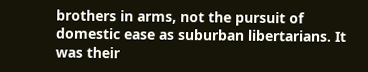brothers in arms, not the pursuit of domestic ease as suburban libertarians. It was their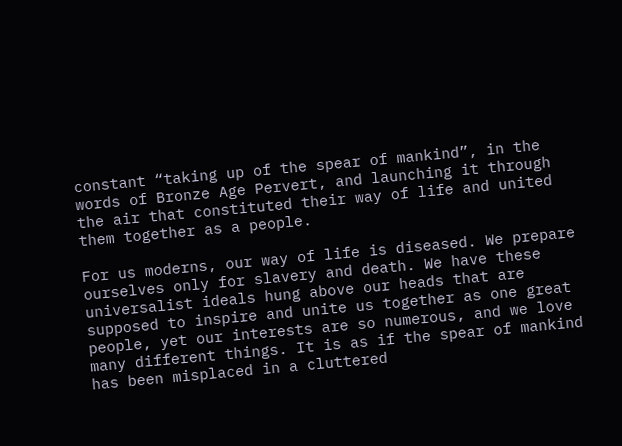constant “taking up of the spear of mankind”, in the words of Bronze Age Pervert, and launching it through the air that constituted their way of life and united them together as a people.

For us moderns, our way of life is diseased. We prepare ourselves only for slavery and death. We have these universalist ideals hung above our heads that are supposed to inspire and unite us together as one great people, yet our interests are so numerous, and we love many different things. It is as if the spear of mankind has been misplaced in a cluttered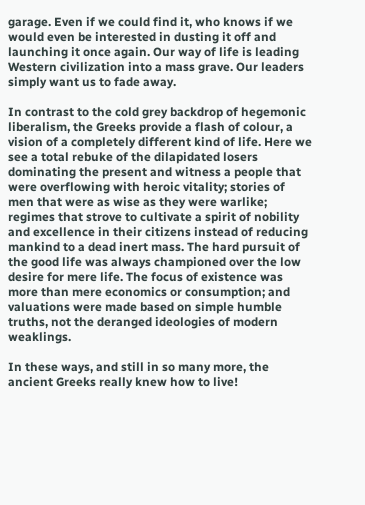garage. Even if we could find it, who knows if we would even be interested in dusting it off and launching it once again. Our way of life is leading Western civilization into a mass grave. Our leaders simply want us to fade away.

In contrast to the cold grey backdrop of hegemonic liberalism, the Greeks provide a flash of colour, a vision of a completely different kind of life. Here we see a total rebuke of the dilapidated losers dominating the present and witness a people that were overflowing with heroic vitality; stories of men that were as wise as they were warlike; regimes that strove to cultivate a spirit of nobility and excellence in their citizens instead of reducing mankind to a dead inert mass. The hard pursuit of the good life was always championed over the low desire for mere life. The focus of existence was more than mere economics or consumption; and valuations were made based on simple humble truths, not the deranged ideologies of modern weaklings.

In these ways, and still in so many more, the ancient Greeks really knew how to live!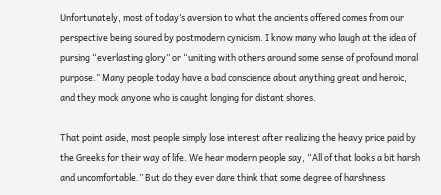Unfortunately, most of today’s aversion to what the ancients offered comes from our perspective being soured by postmodern cynicism. I know many who laugh at the idea of pursing “everlasting glory” or “uniting with others around some sense of profound moral purpose.” Many people today have a bad conscience about anything great and heroic, and they mock anyone who is caught longing for distant shores.

That point aside, most people simply lose interest after realizing the heavy price paid by the Greeks for their way of life. We hear modern people say, “All of that looks a bit harsh and uncomfortable.” But do they ever dare think that some degree of harshness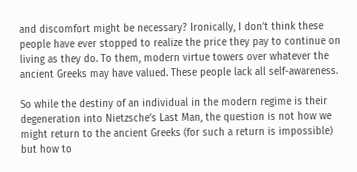and discomfort might be necessary? Ironically, I don’t think these people have ever stopped to realize the price they pay to continue on living as they do. To them, modern virtue towers over whatever the ancient Greeks may have valued. These people lack all self-awareness.

So while the destiny of an individual in the modern regime is their degeneration into Nietzsche’s Last Man, the question is not how we might return to the ancient Greeks (for such a return is impossible) but how to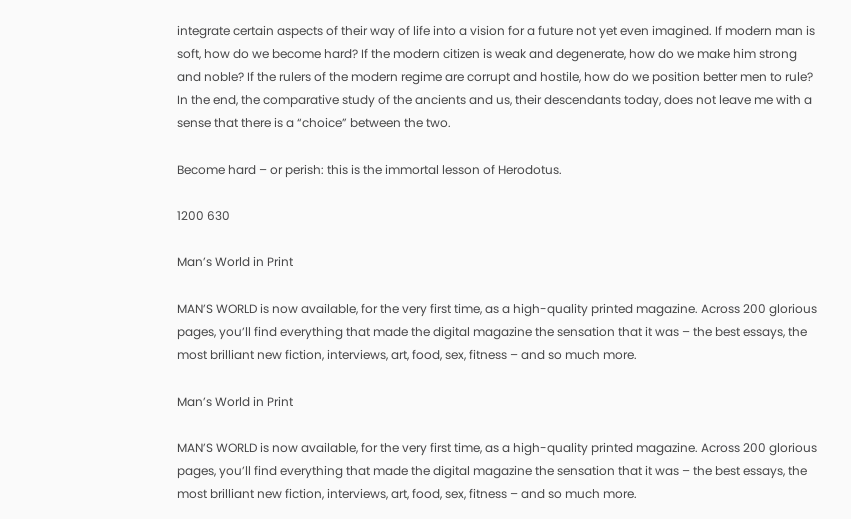integrate certain aspects of their way of life into a vision for a future not yet even imagined. If modern man is soft, how do we become hard? If the modern citizen is weak and degenerate, how do we make him strong and noble? If the rulers of the modern regime are corrupt and hostile, how do we position better men to rule? In the end, the comparative study of the ancients and us, their descendants today, does not leave me with a sense that there is a “choice” between the two.

Become hard – or perish: this is the immortal lesson of Herodotus.

1200 630

Man’s World in Print

MAN’S WORLD is now available, for the very first time, as a high-quality printed magazine. Across 200 glorious pages, you’ll find everything that made the digital magazine the sensation that it was – the best essays, the most brilliant new fiction, interviews, art, food, sex, fitness – and so much more.

Man’s World in Print

MAN’S WORLD is now available, for the very first time, as a high-quality printed magazine. Across 200 glorious pages, you’ll find everything that made the digital magazine the sensation that it was – the best essays, the most brilliant new fiction, interviews, art, food, sex, fitness – and so much more.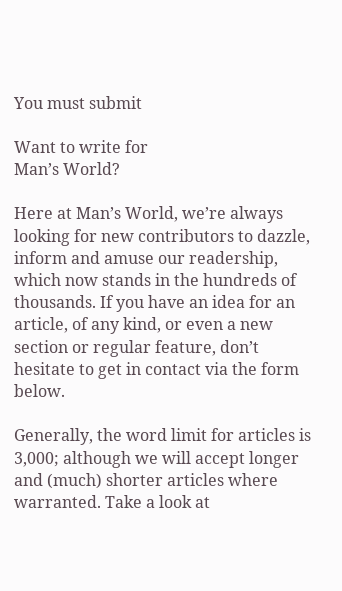You must submit

Want to write for
Man’s World?

Here at Man’s World, we’re always looking for new contributors to dazzle, inform and amuse our readership, which now stands in the hundreds of thousands. If you have an idea for an article, of any kind, or even a new section or regular feature, don’t hesitate to get in contact via the form below.

Generally, the word limit for articles is 3,000; although we will accept longer and (much) shorter articles where warranted. Take a look at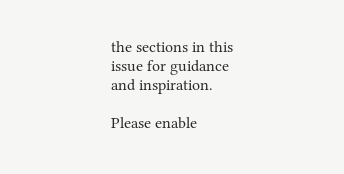the sections in this issue for guidance and inspiration.

Please enable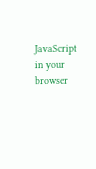JavaScript in your browser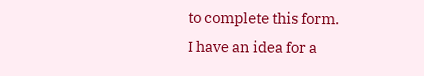to complete this form.
I have an idea for a